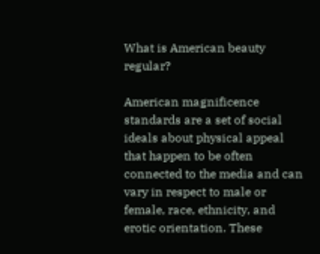What is American beauty regular?

American magnificence standards are a set of social ideals about physical appeal that happen to be often connected to the media and can vary in respect to male or female, race, ethnicity, and erotic orientation. These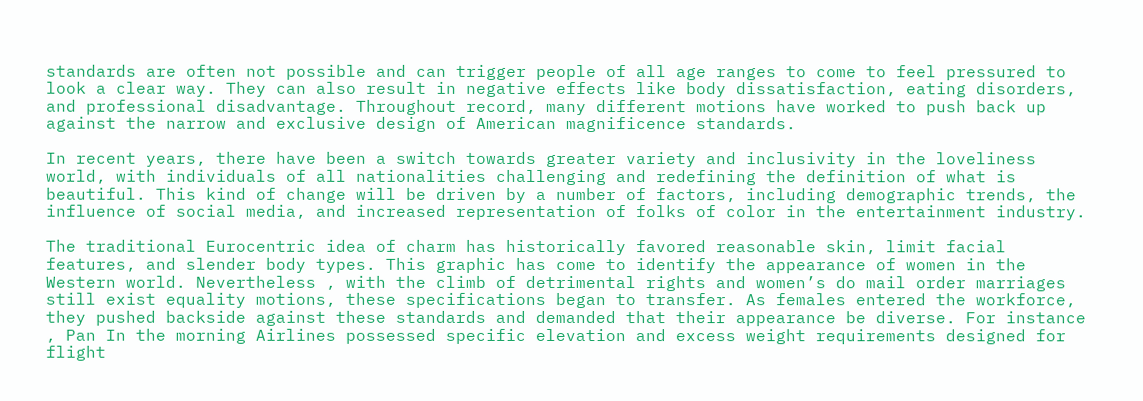standards are often not possible and can trigger people of all age ranges to come to feel pressured to look a clear way. They can also result in negative effects like body dissatisfaction, eating disorders, and professional disadvantage. Throughout record, many different motions have worked to push back up against the narrow and exclusive design of American magnificence standards.

In recent years, there have been a switch towards greater variety and inclusivity in the loveliness world, with individuals of all nationalities challenging and redefining the definition of what is beautiful. This kind of change will be driven by a number of factors, including demographic trends, the influence of social media, and increased representation of folks of color in the entertainment industry.

The traditional Eurocentric idea of charm has historically favored reasonable skin, limit facial features, and slender body types. This graphic has come to identify the appearance of women in the Western world. Nevertheless , with the climb of detrimental rights and women’s do mail order marriages still exist equality motions, these specifications began to transfer. As females entered the workforce, they pushed backside against these standards and demanded that their appearance be diverse. For instance , Pan In the morning Airlines possessed specific elevation and excess weight requirements designed for flight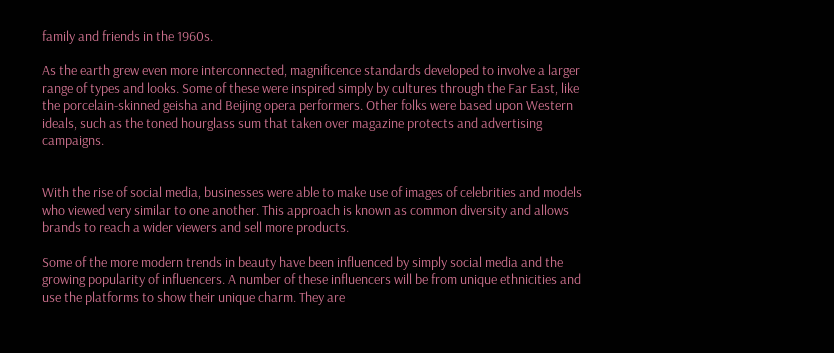family and friends in the 1960s.

As the earth grew even more interconnected, magnificence standards developed to involve a larger range of types and looks. Some of these were inspired simply by cultures through the Far East, like the porcelain-skinned geisha and Beijing opera performers. Other folks were based upon Western ideals, such as the toned hourglass sum that taken over magazine protects and advertising campaigns.


With the rise of social media, businesses were able to make use of images of celebrities and models who viewed very similar to one another. This approach is known as common diversity and allows brands to reach a wider viewers and sell more products.

Some of the more modern trends in beauty have been influenced by simply social media and the growing popularity of influencers. A number of these influencers will be from unique ethnicities and use the platforms to show their unique charm. They are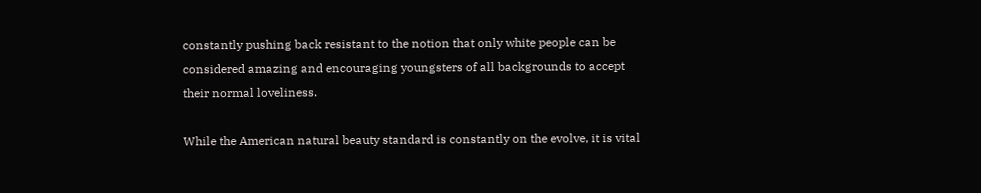constantly pushing back resistant to the notion that only white people can be considered amazing and encouraging youngsters of all backgrounds to accept their normal loveliness.

While the American natural beauty standard is constantly on the evolve, it is vital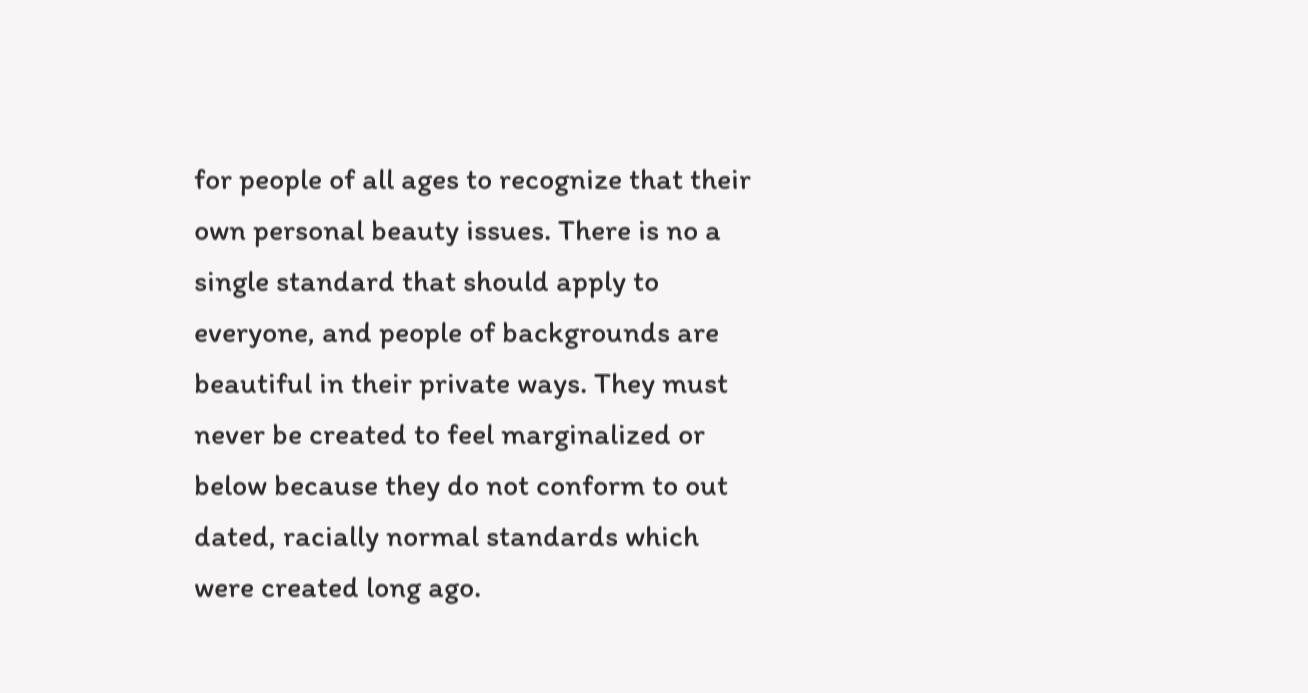for people of all ages to recognize that their own personal beauty issues. There is no a single standard that should apply to everyone, and people of backgrounds are beautiful in their private ways. They must never be created to feel marginalized or below because they do not conform to out dated, racially normal standards which were created long ago.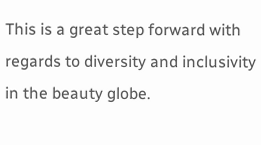This is a great step forward with regards to diversity and inclusivity in the beauty globe.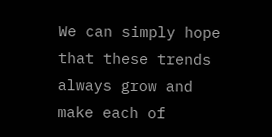We can simply hope that these trends always grow and make each of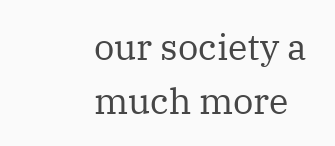our society a much more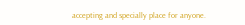accepting and specially place for anyone.